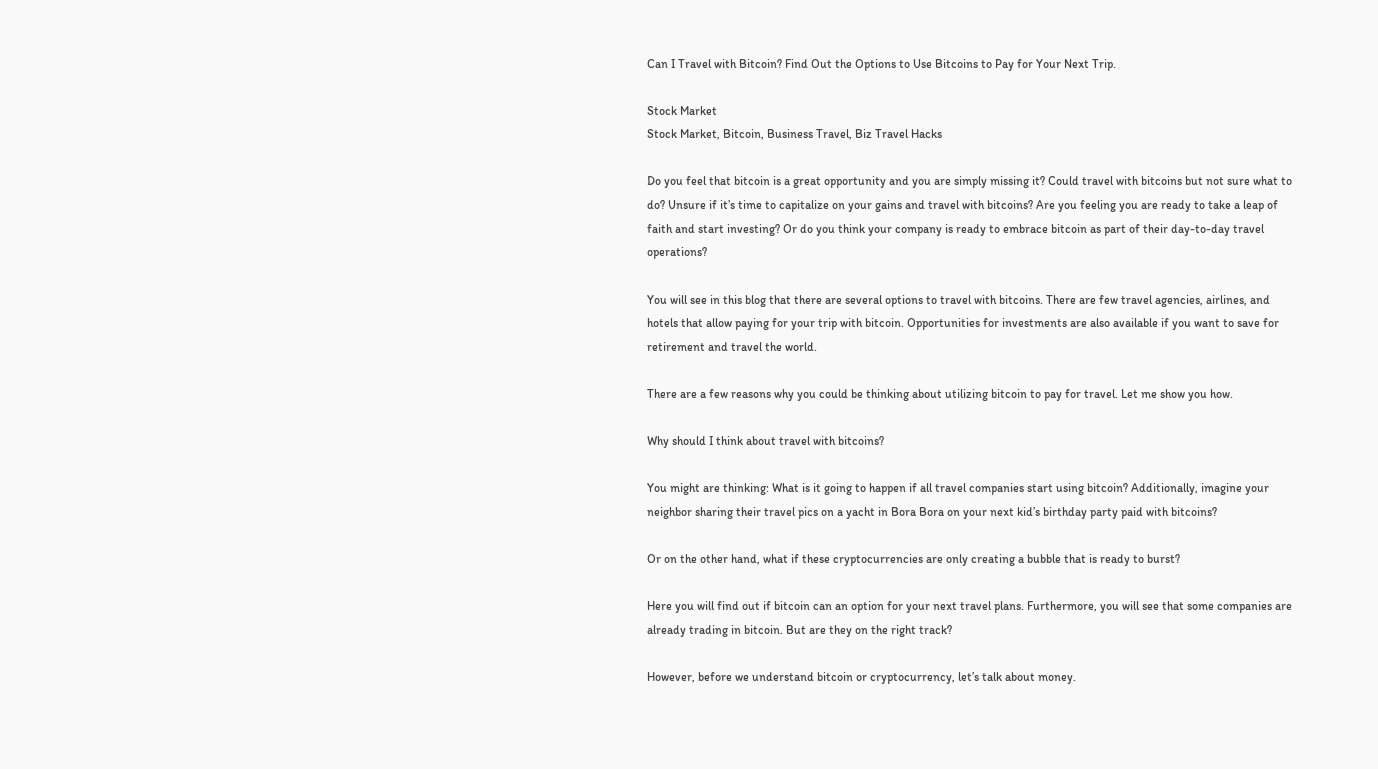Can I Travel with Bitcoin? Find Out the Options to Use Bitcoins to Pay for Your Next Trip.

Stock Market
Stock Market, Bitcoin, Business Travel, Biz Travel Hacks

Do you feel that bitcoin is a great opportunity and you are simply missing it? Could travel with bitcoins but not sure what to do? Unsure if it’s time to capitalize on your gains and travel with bitcoins? Are you feeling you are ready to take a leap of faith and start investing? Or do you think your company is ready to embrace bitcoin as part of their day-to-day travel operations?

You will see in this blog that there are several options to travel with bitcoins. There are few travel agencies, airlines, and hotels that allow paying for your trip with bitcoin. Opportunities for investments are also available if you want to save for retirement and travel the world.

There are a few reasons why you could be thinking about utilizing bitcoin to pay for travel. Let me show you how.

Why should I think about travel with bitcoins?

You might are thinking: What is it going to happen if all travel companies start using bitcoin? Additionally, imagine your neighbor sharing their travel pics on a yacht in Bora Bora on your next kid’s birthday party paid with bitcoins?

Or on the other hand, what if these cryptocurrencies are only creating a bubble that is ready to burst?

Here you will find out if bitcoin can an option for your next travel plans. Furthermore, you will see that some companies are already trading in bitcoin. But are they on the right track?

However, before we understand bitcoin or cryptocurrency, let’s talk about money.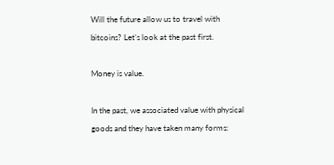Will the future allow us to travel with bitcoins? Let’s look at the past first.

Money is value.

In the past, we associated value with physical goods and they have taken many forms: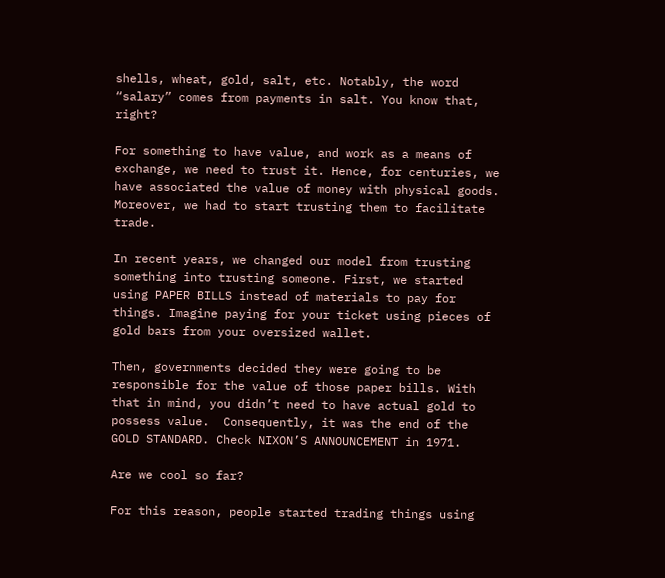shells, wheat, gold, salt, etc. Notably, the word “salary” comes from payments in salt. You know that, right?

For something to have value, and work as a means of exchange, we need to trust it. Hence, for centuries, we have associated the value of money with physical goods. Moreover, we had to start trusting them to facilitate trade.

In recent years, we changed our model from trusting something into trusting someone. First, we started using PAPER BILLS instead of materials to pay for things. Imagine paying for your ticket using pieces of gold bars from your oversized wallet.

Then, governments decided they were going to be responsible for the value of those paper bills. With that in mind, you didn’t need to have actual gold to possess value.  Consequently, it was the end of the GOLD STANDARD. Check NIXON’S ANNOUNCEMENT in 1971.

Are we cool so far?

For this reason, people started trading things using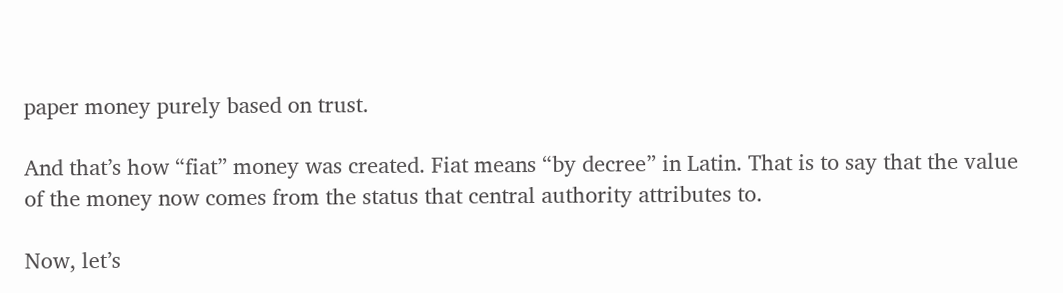paper money purely based on trust.

And that’s how “fiat” money was created. Fiat means “by decree” in Latin. That is to say that the value of the money now comes from the status that central authority attributes to.

Now, let’s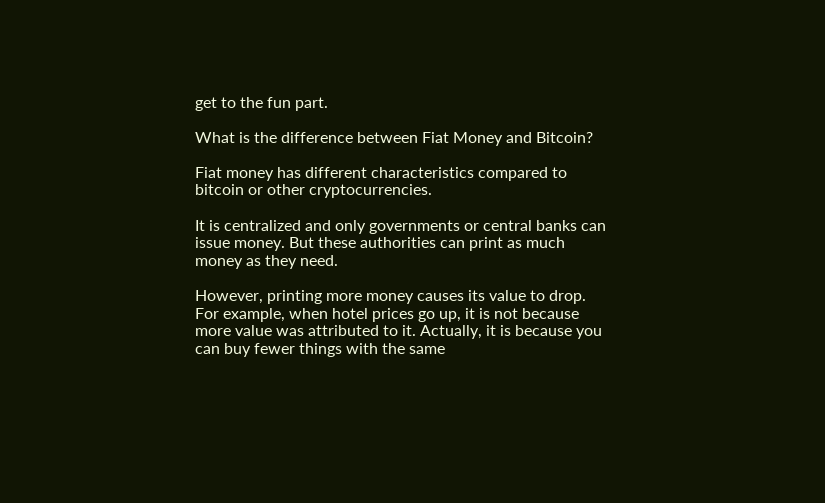get to the fun part.

What is the difference between Fiat Money and Bitcoin?

Fiat money has different characteristics compared to bitcoin or other cryptocurrencies.

It is centralized and only governments or central banks can issue money. But these authorities can print as much money as they need.

However, printing more money causes its value to drop. For example, when hotel prices go up, it is not because more value was attributed to it. Actually, it is because you can buy fewer things with the same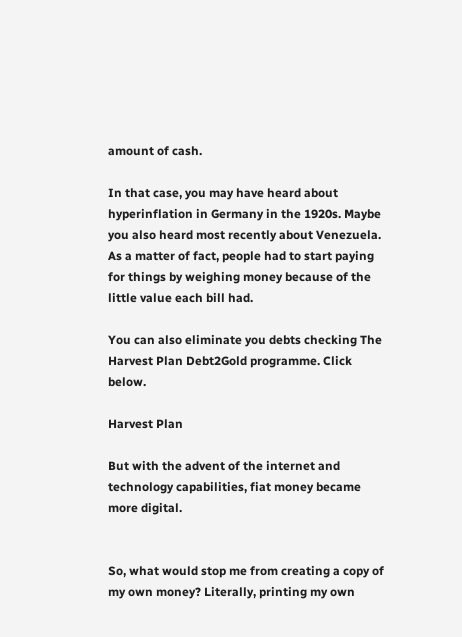amount of cash.

In that case, you may have heard about hyperinflation in Germany in the 1920s. Maybe you also heard most recently about Venezuela.  As a matter of fact, people had to start paying for things by weighing money because of the little value each bill had.

You can also eliminate you debts checking The Harvest Plan Debt2Gold programme. Click below.

Harvest Plan

But with the advent of the internet and technology capabilities, fiat money became more digital.


So, what would stop me from creating a copy of my own money? Literally, printing my own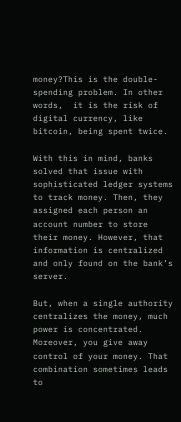money?This is the double-spending problem. In other words,  it is the risk of digital currency, like bitcoin, being spent twice.

With this in mind, banks solved that issue with sophisticated ledger systems to track money. Then, they assigned each person an account number to store their money. However, that information is centralized and only found on the bank’s server.

But, when a single authority centralizes the money, much power is concentrated. Moreover, you give away control of your money. That combination sometimes leads to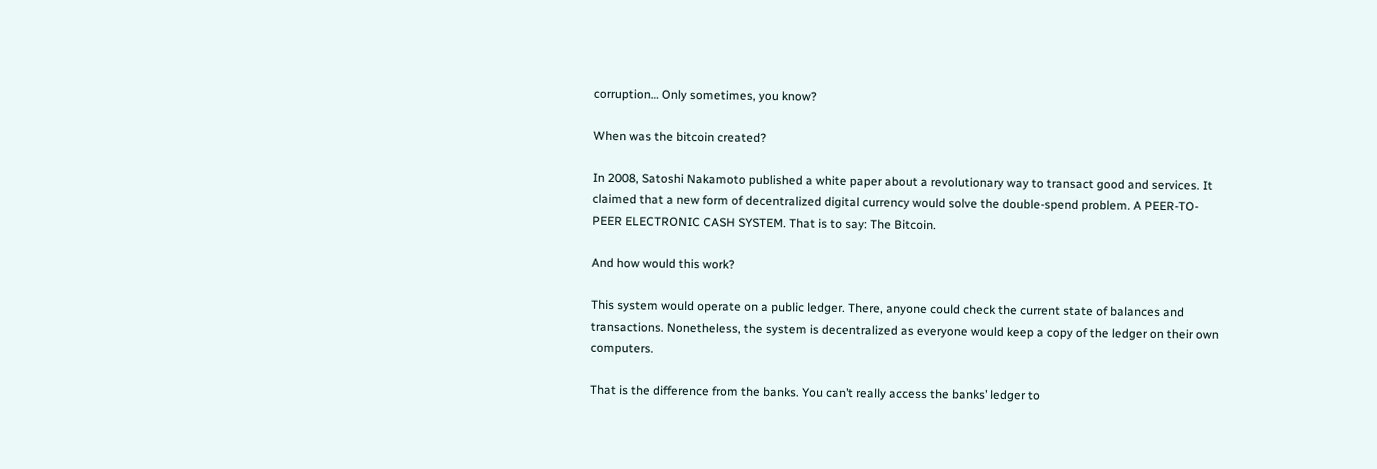corruption… Only sometimes, you know?

When was the bitcoin created?

In 2008, Satoshi Nakamoto published a white paper about a revolutionary way to transact good and services. It claimed that a new form of decentralized digital currency would solve the double-spend problem. A PEER-TO-PEER ELECTRONIC CASH SYSTEM. That is to say: The Bitcoin.

And how would this work?

This system would operate on a public ledger. There, anyone could check the current state of balances and transactions. Nonetheless, the system is decentralized as everyone would keep a copy of the ledger on their own computers.

That is the difference from the banks. You can’t really access the banks’ ledger to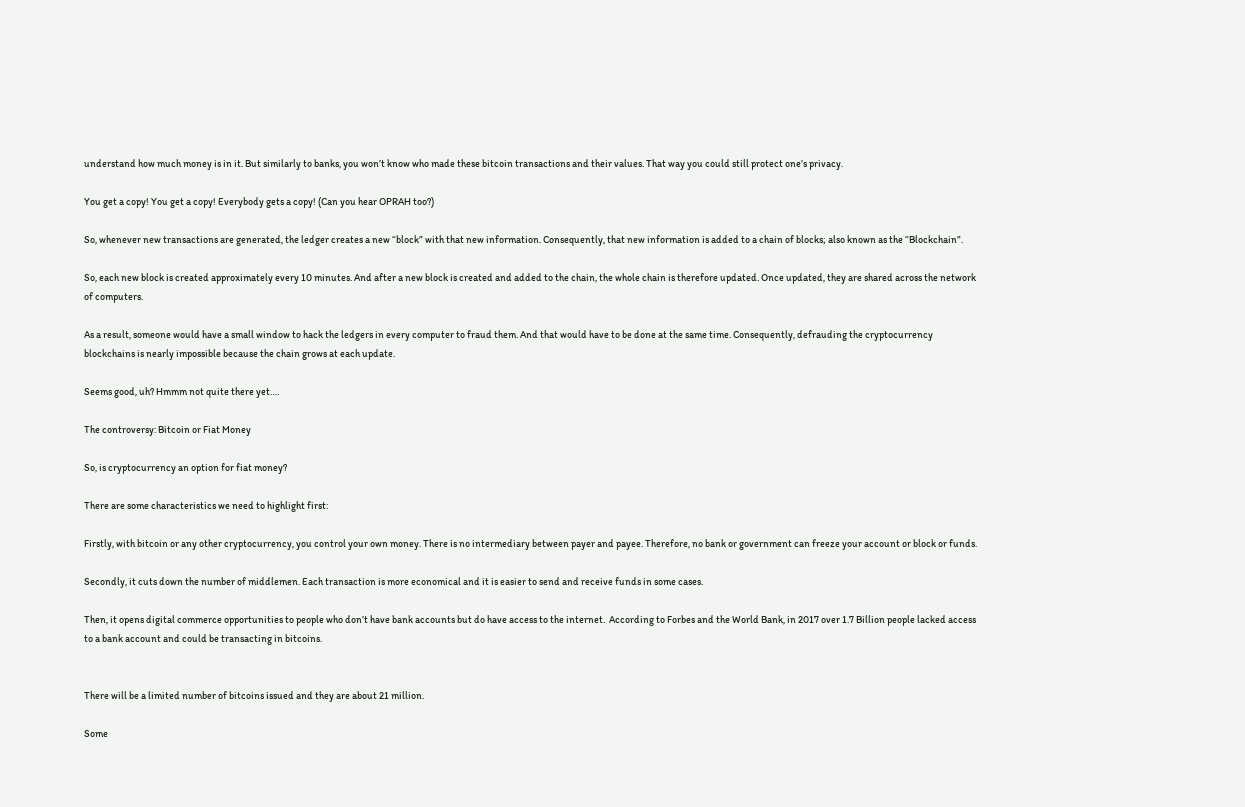understand how much money is in it. But similarly to banks, you won’t know who made these bitcoin transactions and their values. That way you could still protect one’s privacy.

You get a copy! You get a copy! Everybody gets a copy! (Can you hear OPRAH too?)

So, whenever new transactions are generated, the ledger creates a new “block” with that new information. Consequently, that new information is added to a chain of blocks; also known as the “Blockchain”.

So, each new block is created approximately every 10 minutes. And after a new block is created and added to the chain, the whole chain is therefore updated. Once updated, they are shared across the network of computers.

As a result, someone would have a small window to hack the ledgers in every computer to fraud them. And that would have to be done at the same time. Consequently, defrauding the cryptocurrency blockchains is nearly impossible because the chain grows at each update.

Seems good, uh? Hmmm not quite there yet….

The controversy: Bitcoin or Fiat Money

So, is cryptocurrency an option for fiat money?

There are some characteristics we need to highlight first:

Firstly, with bitcoin or any other cryptocurrency, you control your own money. There is no intermediary between payer and payee. Therefore, no bank or government can freeze your account or block or funds.

Secondly, it cuts down the number of middlemen. Each transaction is more economical and it is easier to send and receive funds in some cases.

Then, it opens digital commerce opportunities to people who don’t have bank accounts but do have access to the internet.  According to Forbes and the World Bank, in 2017 over 1.7 Billion people lacked access to a bank account and could be transacting in bitcoins.


There will be a limited number of bitcoins issued and they are about 21 million.

Some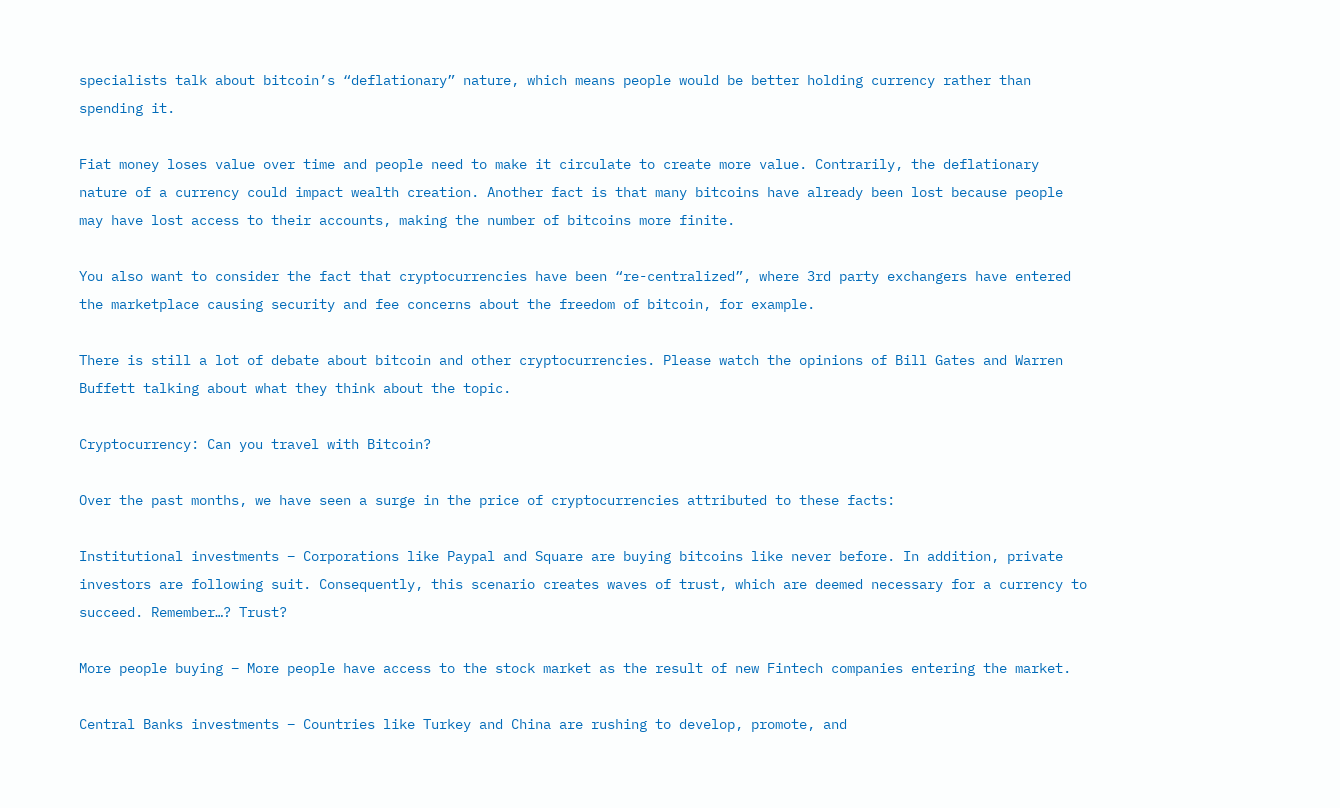specialists talk about bitcoin’s “deflationary” nature, which means people would be better holding currency rather than spending it.

Fiat money loses value over time and people need to make it circulate to create more value. Contrarily, the deflationary nature of a currency could impact wealth creation. Another fact is that many bitcoins have already been lost because people may have lost access to their accounts, making the number of bitcoins more finite.

You also want to consider the fact that cryptocurrencies have been “re-centralized”, where 3rd party exchangers have entered the marketplace causing security and fee concerns about the freedom of bitcoin, for example.

There is still a lot of debate about bitcoin and other cryptocurrencies. Please watch the opinions of Bill Gates and Warren Buffett talking about what they think about the topic.

Cryptocurrency: Can you travel with Bitcoin?

Over the past months, we have seen a surge in the price of cryptocurrencies attributed to these facts:

Institutional investments – Corporations like Paypal and Square are buying bitcoins like never before. In addition, private investors are following suit. Consequently, this scenario creates waves of trust, which are deemed necessary for a currency to succeed. Remember…? Trust?

More people buying – More people have access to the stock market as the result of new Fintech companies entering the market.

Central Banks investments – Countries like Turkey and China are rushing to develop, promote, and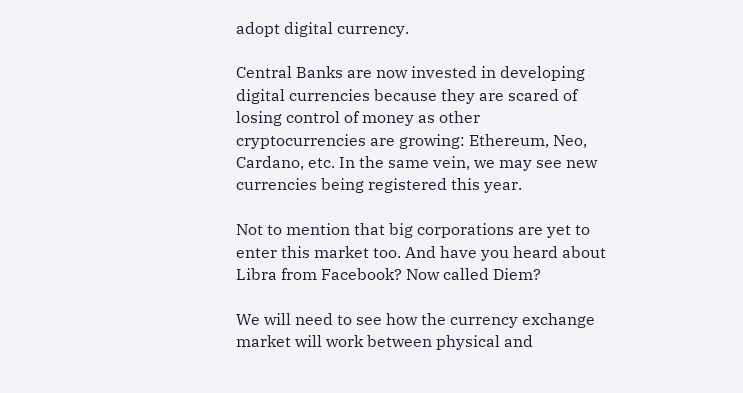adopt digital currency.

Central Banks are now invested in developing digital currencies because they are scared of losing control of money as other cryptocurrencies are growing: Ethereum, Neo, Cardano, etc. In the same vein, we may see new currencies being registered this year.

Not to mention that big corporations are yet to enter this market too. And have you heard about Libra from Facebook? Now called Diem?

We will need to see how the currency exchange market will work between physical and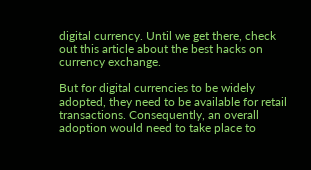digital currency. Until we get there, check out this article about the best hacks on currency exchange.

But for digital currencies to be widely adopted, they need to be available for retail transactions. Consequently, an overall adoption would need to take place to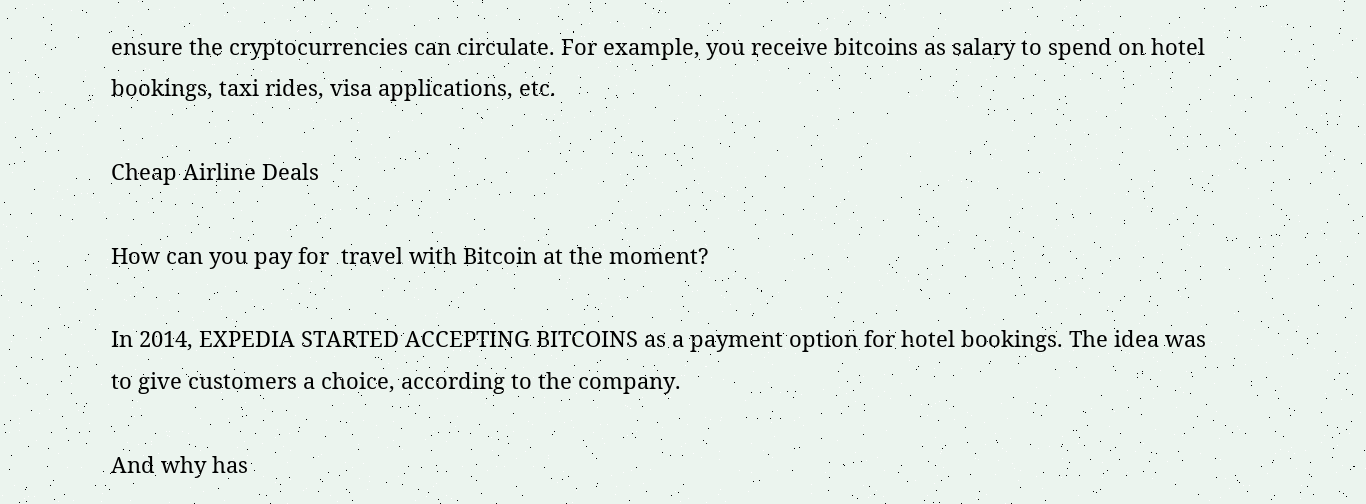ensure the cryptocurrencies can circulate. For example, you receive bitcoins as salary to spend on hotel bookings, taxi rides, visa applications, etc.

Cheap Airline Deals

How can you pay for  travel with Bitcoin at the moment?

In 2014, EXPEDIA STARTED ACCEPTING BITCOINS as a payment option for hotel bookings. The idea was to give customers a choice, according to the company.

And why has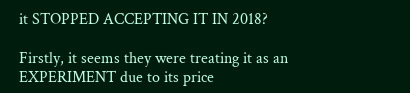it STOPPED ACCEPTING IT IN 2018?

Firstly, it seems they were treating it as an EXPERIMENT due to its price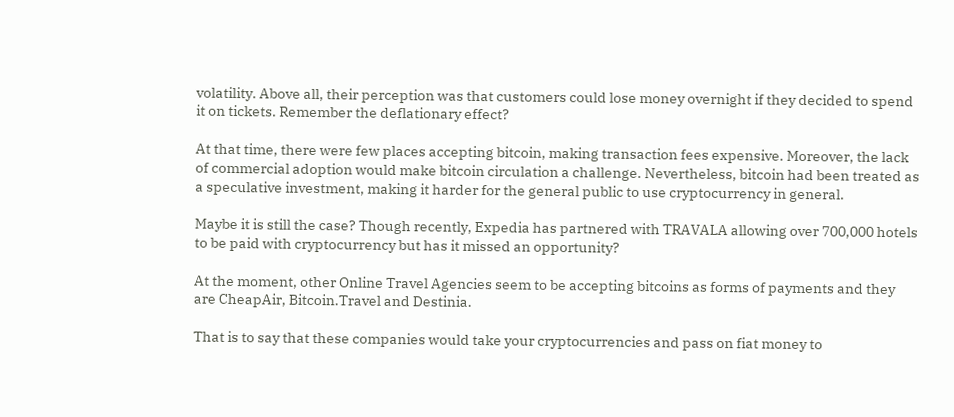volatility. Above all, their perception was that customers could lose money overnight if they decided to spend it on tickets. Remember the deflationary effect?

At that time, there were few places accepting bitcoin, making transaction fees expensive. Moreover, the lack of commercial adoption would make bitcoin circulation a challenge. Nevertheless, bitcoin had been treated as a speculative investment, making it harder for the general public to use cryptocurrency in general.

Maybe it is still the case? Though recently, Expedia has partnered with TRAVALA allowing over 700,000 hotels to be paid with cryptocurrency but has it missed an opportunity?

At the moment, other Online Travel Agencies seem to be accepting bitcoins as forms of payments and they are CheapAir, Bitcoin.Travel and Destinia.

That is to say that these companies would take your cryptocurrencies and pass on fiat money to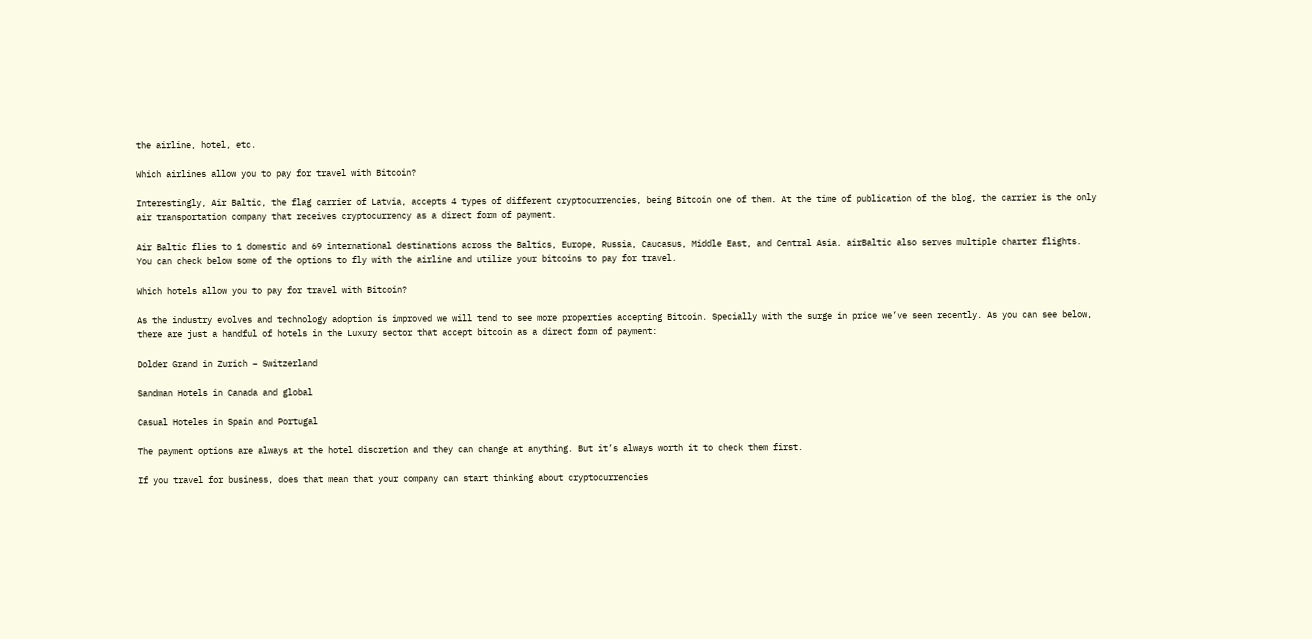the airline, hotel, etc.

Which airlines allow you to pay for travel with Bitcoin?

Interestingly, Air Baltic, the flag carrier of Latvia, accepts 4 types of different cryptocurrencies, being Bitcoin one of them. At the time of publication of the blog, the carrier is the only air transportation company that receives cryptocurrency as a direct form of payment.

Air Baltic flies to 1 domestic and 69 international destinations across the Baltics, Europe, Russia, Caucasus, Middle East, and Central Asia. airBaltic also serves multiple charter flights. You can check below some of the options to fly with the airline and utilize your bitcoins to pay for travel.

Which hotels allow you to pay for travel with Bitcoin?

As the industry evolves and technology adoption is improved we will tend to see more properties accepting Bitcoin. Specially with the surge in price we’ve seen recently. As you can see below, there are just a handful of hotels in the Luxury sector that accept bitcoin as a direct form of payment:

Dolder Grand in Zurich – Switzerland

Sandman Hotels in Canada and global

Casual Hoteles in Spain and Portugal

The payment options are always at the hotel discretion and they can change at anything. But it’s always worth it to check them first.

If you travel for business, does that mean that your company can start thinking about cryptocurrencies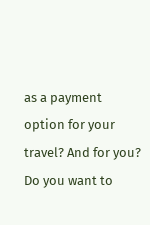as a payment option for your travel? And for you? Do you want to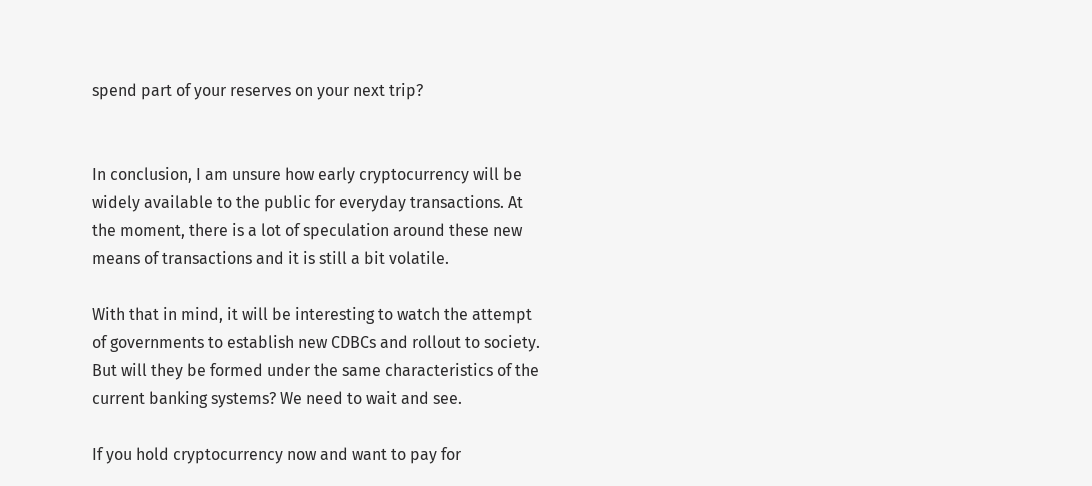spend part of your reserves on your next trip?


In conclusion, I am unsure how early cryptocurrency will be widely available to the public for everyday transactions. At the moment, there is a lot of speculation around these new means of transactions and it is still a bit volatile.

With that in mind, it will be interesting to watch the attempt of governments to establish new CDBCs and rollout to society. But will they be formed under the same characteristics of the current banking systems? We need to wait and see.

If you hold cryptocurrency now and want to pay for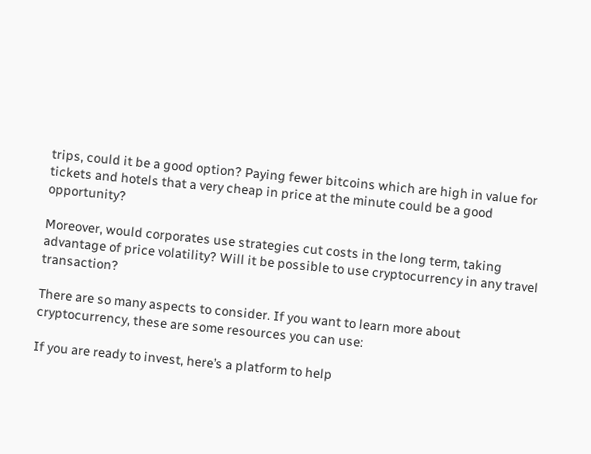trips, could it be a good option? Paying fewer bitcoins which are high in value for tickets and hotels that a very cheap in price at the minute could be a good opportunity?

Moreover, would corporates use strategies cut costs in the long term, taking advantage of price volatility? Will it be possible to use cryptocurrency in any travel transaction?

There are so many aspects to consider. If you want to learn more about cryptocurrency, these are some resources you can use:

If you are ready to invest, here’s a platform to help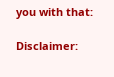you with that:

Disclaimer: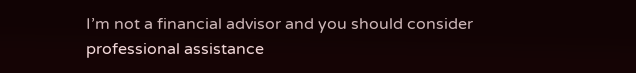I’m not a financial advisor and you should consider professional assistance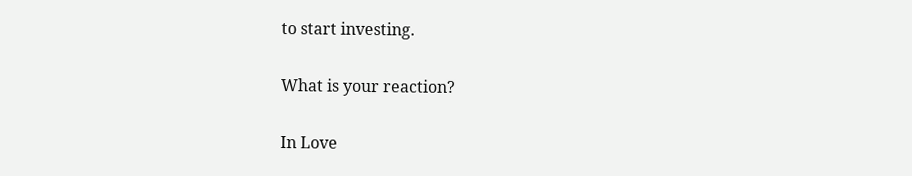to start investing.

What is your reaction?

In Love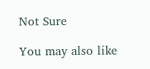Not Sure

You may also like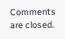Comments are closed.